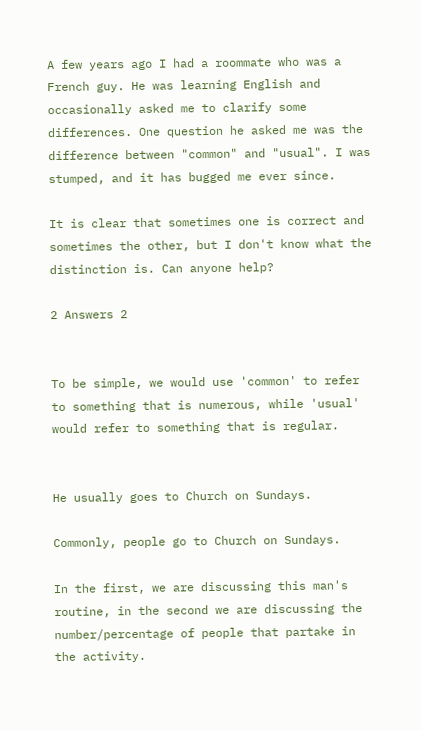A few years ago I had a roommate who was a French guy. He was learning English and occasionally asked me to clarify some differences. One question he asked me was the difference between "common" and "usual". I was stumped, and it has bugged me ever since.

It is clear that sometimes one is correct and sometimes the other, but I don't know what the distinction is. Can anyone help?

2 Answers 2


To be simple, we would use 'common' to refer to something that is numerous, while 'usual' would refer to something that is regular.


He usually goes to Church on Sundays.

Commonly, people go to Church on Sundays.

In the first, we are discussing this man's routine, in the second we are discussing the number/percentage of people that partake in the activity.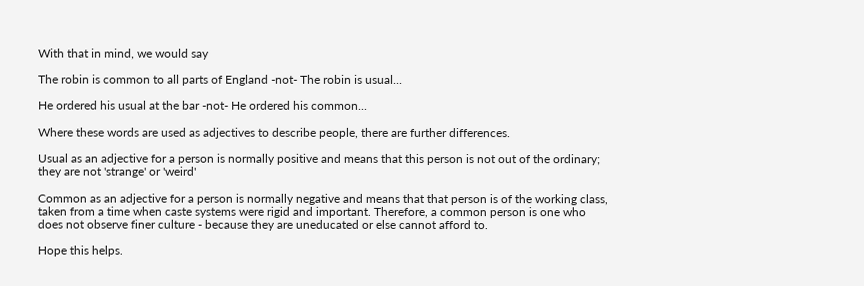With that in mind, we would say

The robin is common to all parts of England -not- The robin is usual...

He ordered his usual at the bar -not- He ordered his common...

Where these words are used as adjectives to describe people, there are further differences.

Usual as an adjective for a person is normally positive and means that this person is not out of the ordinary; they are not 'strange' or 'weird'

Common as an adjective for a person is normally negative and means that that person is of the working class, taken from a time when caste systems were rigid and important. Therefore, a common person is one who does not observe finer culture - because they are uneducated or else cannot afford to.

Hope this helps.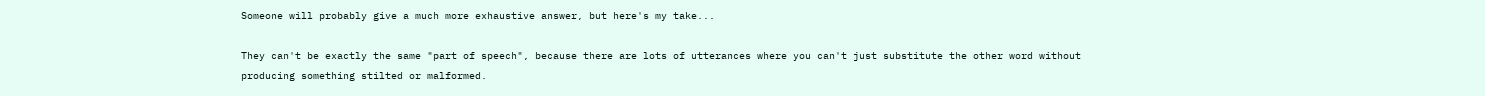Someone will probably give a much more exhaustive answer, but here's my take...

They can't be exactly the same "part of speech", because there are lots of utterances where you can't just substitute the other word without producing something stilted or malformed.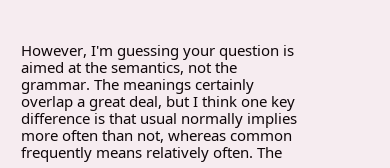However, I'm guessing your question is aimed at the semantics, not the grammar. The meanings certainly overlap a great deal, but I think one key difference is that usual normally implies more often than not, whereas common frequently means relatively often. The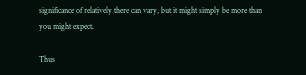significance of relatively there can vary, but it might simply be more than you might expect.

Thus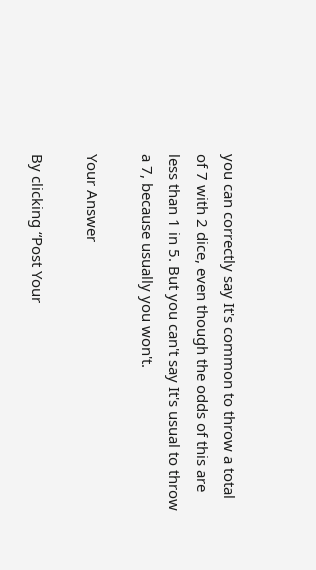you can correctly say It's common to throw a total of 7 with 2 dice, even though the odds of this are less than 1 in 5. But you can't say It's usual to throw a 7, because usually you won't.

Your Answer

By clicking “Post Your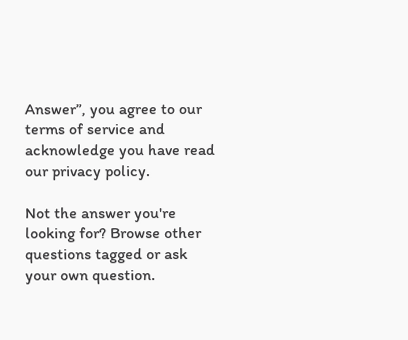Answer”, you agree to our terms of service and acknowledge you have read our privacy policy.

Not the answer you're looking for? Browse other questions tagged or ask your own question.